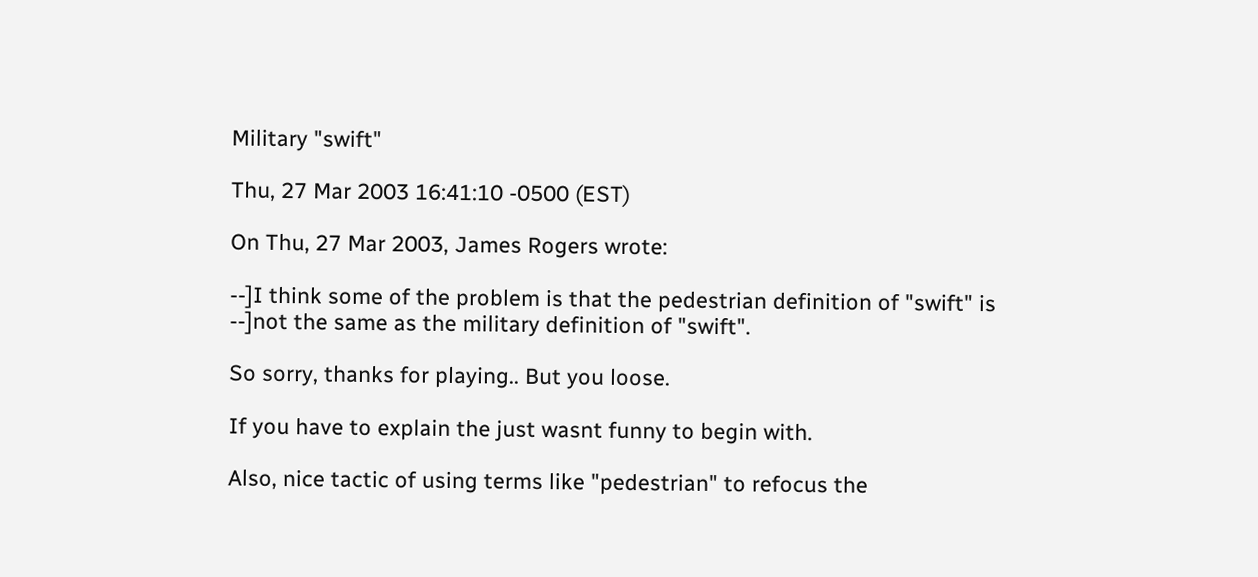Military "swift"

Thu, 27 Mar 2003 16:41:10 -0500 (EST)

On Thu, 27 Mar 2003, James Rogers wrote:

--]I think some of the problem is that the pedestrian definition of "swift" is
--]not the same as the military definition of "swift".

So sorry, thanks for playing.. But you loose.

If you have to explain the just wasnt funny to begin with.

Also, nice tactic of using terms like "pedestrian" to refocus the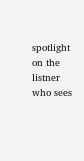spotlight on the listner who sees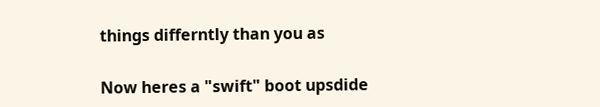things differntly than you as

Now heres a "swift" boot upsdide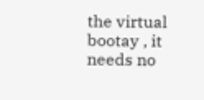the virtual bootay , it needs no